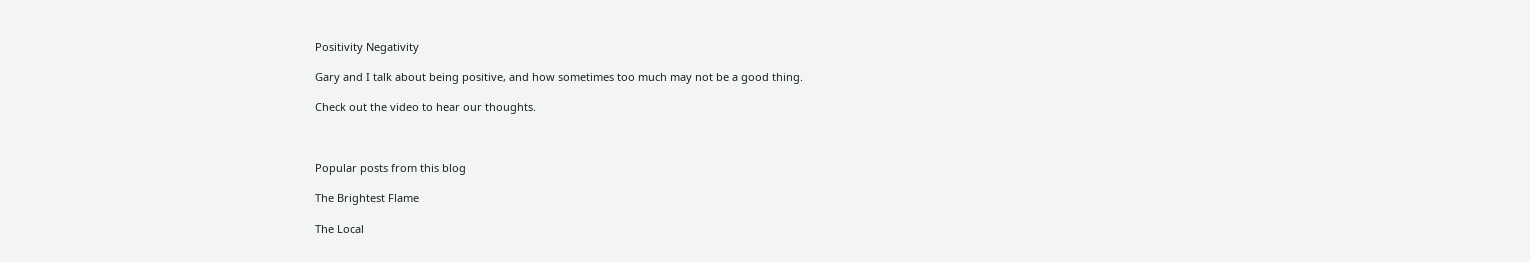Positivity Negativity

Gary and I talk about being positive, and how sometimes too much may not be a good thing.

Check out the video to hear our thoughts.



Popular posts from this blog

The Brightest Flame

The Local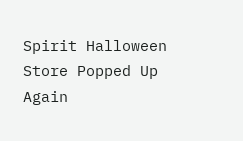Spirit Halloween Store Popped Up Again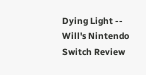Dying Light -- Will's Nintendo Switch Review